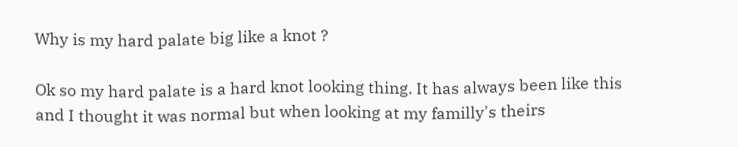Why is my hard palate big like a knot ?

Ok so my hard palate is a hard knot looking thing. It has always been like this and I thought it was normal but when looking at my familly's theirs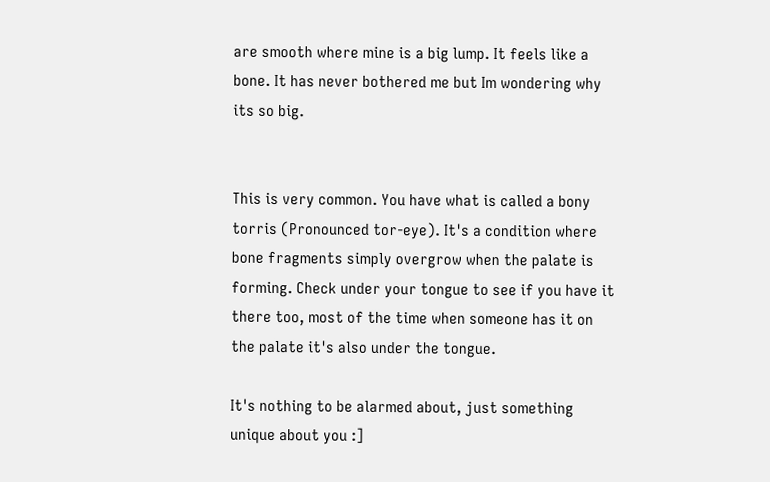are smooth where mine is a big lump. It feels like a bone. It has never bothered me but Im wondering why its so big.


This is very common. You have what is called a bony torris (Pronounced tor-eye). It's a condition where bone fragments simply overgrow when the palate is forming. Check under your tongue to see if you have it there too, most of the time when someone has it on the palate it's also under the tongue.

It's nothing to be alarmed about, just something unique about you :]